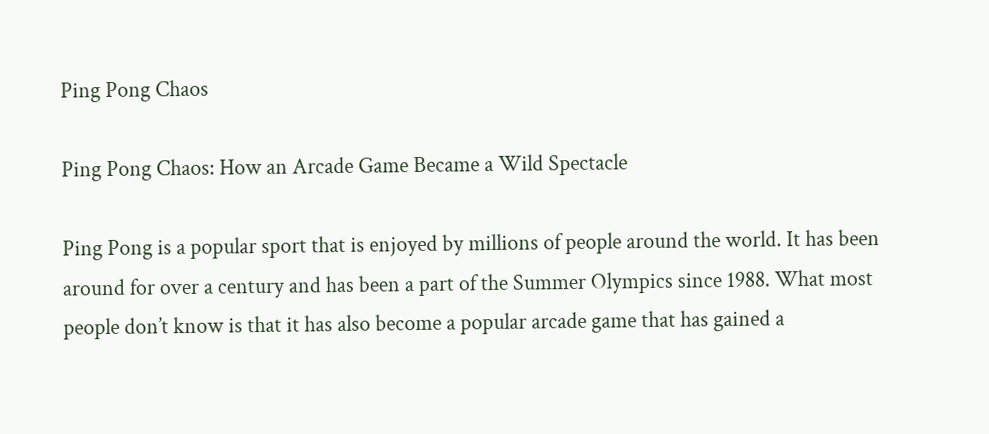Ping Pong Chaos

Ping Pong Chaos: How an Arcade Game Became a Wild Spectacle

Ping Pong is a popular sport that is enjoyed by millions of people around the world. It has been around for over a century and has been a part of the Summer Olympics since 1988. What most people don’t know is that it has also become a popular arcade game that has gained a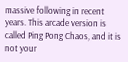massive following in recent years. This arcade version is called Ping Pong Chaos, and it is not your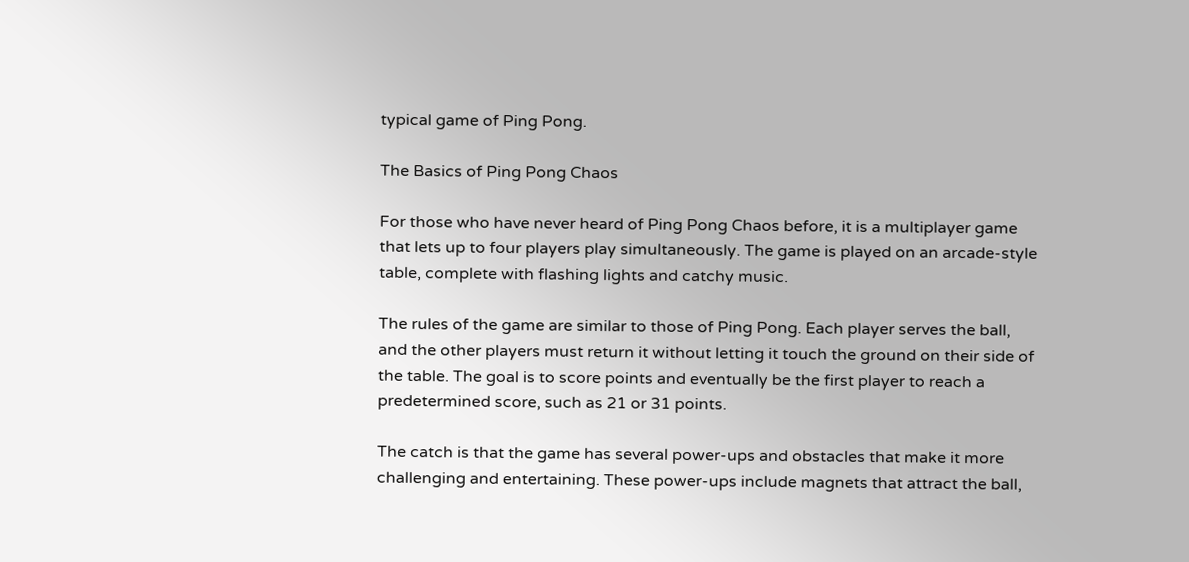typical game of Ping Pong.

The Basics of Ping Pong Chaos

For those who have never heard of Ping Pong Chaos before, it is a multiplayer game that lets up to four players play simultaneously. The game is played on an arcade-style table, complete with flashing lights and catchy music.

The rules of the game are similar to those of Ping Pong. Each player serves the ball, and the other players must return it without letting it touch the ground on their side of the table. The goal is to score points and eventually be the first player to reach a predetermined score, such as 21 or 31 points.

The catch is that the game has several power-ups and obstacles that make it more challenging and entertaining. These power-ups include magnets that attract the ball,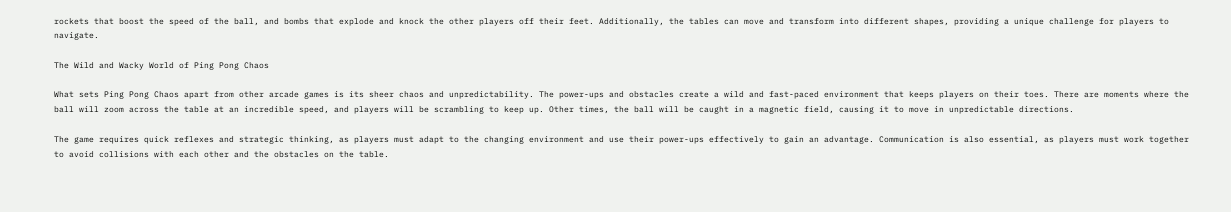rockets that boost the speed of the ball, and bombs that explode and knock the other players off their feet. Additionally, the tables can move and transform into different shapes, providing a unique challenge for players to navigate.

The Wild and Wacky World of Ping Pong Chaos

What sets Ping Pong Chaos apart from other arcade games is its sheer chaos and unpredictability. The power-ups and obstacles create a wild and fast-paced environment that keeps players on their toes. There are moments where the ball will zoom across the table at an incredible speed, and players will be scrambling to keep up. Other times, the ball will be caught in a magnetic field, causing it to move in unpredictable directions.

The game requires quick reflexes and strategic thinking, as players must adapt to the changing environment and use their power-ups effectively to gain an advantage. Communication is also essential, as players must work together to avoid collisions with each other and the obstacles on the table.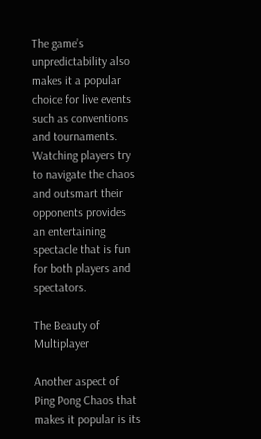The game’s unpredictability also makes it a popular choice for live events such as conventions and tournaments. Watching players try to navigate the chaos and outsmart their opponents provides an entertaining spectacle that is fun for both players and spectators.

The Beauty of Multiplayer

Another aspect of Ping Pong Chaos that makes it popular is its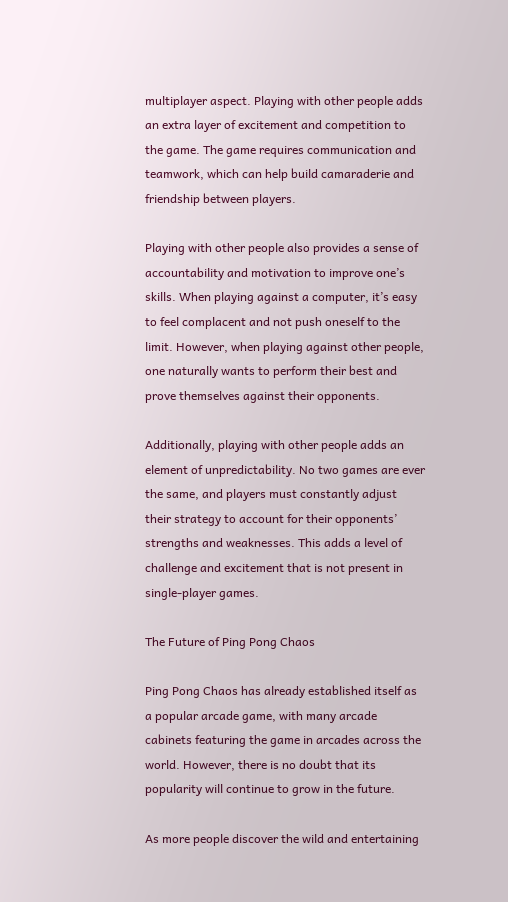multiplayer aspect. Playing with other people adds an extra layer of excitement and competition to the game. The game requires communication and teamwork, which can help build camaraderie and friendship between players.

Playing with other people also provides a sense of accountability and motivation to improve one’s skills. When playing against a computer, it’s easy to feel complacent and not push oneself to the limit. However, when playing against other people, one naturally wants to perform their best and prove themselves against their opponents.

Additionally, playing with other people adds an element of unpredictability. No two games are ever the same, and players must constantly adjust their strategy to account for their opponents’ strengths and weaknesses. This adds a level of challenge and excitement that is not present in single-player games.

The Future of Ping Pong Chaos

Ping Pong Chaos has already established itself as a popular arcade game, with many arcade cabinets featuring the game in arcades across the world. However, there is no doubt that its popularity will continue to grow in the future.

As more people discover the wild and entertaining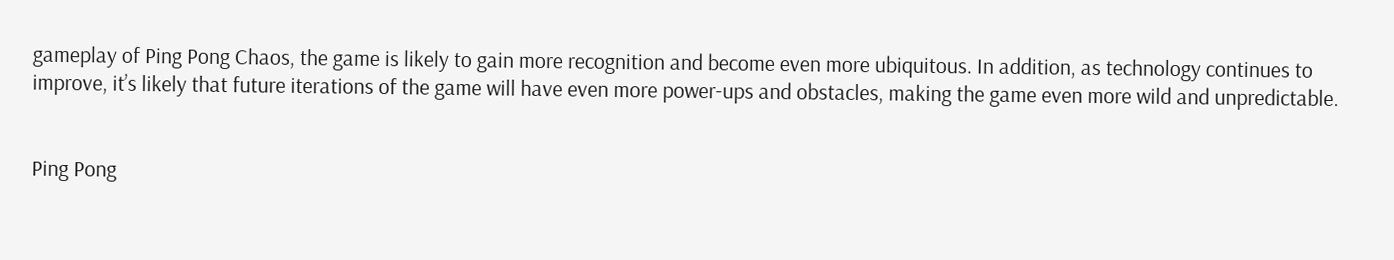gameplay of Ping Pong Chaos, the game is likely to gain more recognition and become even more ubiquitous. In addition, as technology continues to improve, it’s likely that future iterations of the game will have even more power-ups and obstacles, making the game even more wild and unpredictable.


Ping Pong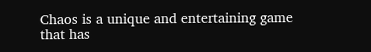Chaos is a unique and entertaining game that has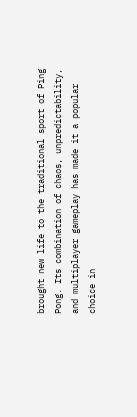brought new life to the traditional sport of Ping Pong. Its combination of chaos, unpredictability, and multiplayer gameplay has made it a popular choice in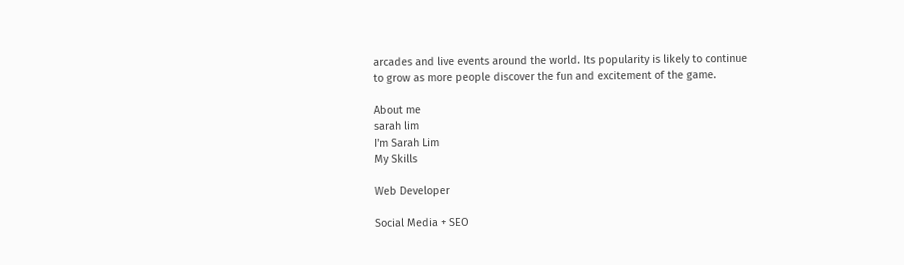arcades and live events around the world. Its popularity is likely to continue to grow as more people discover the fun and excitement of the game.

About me
sarah lim
I'm Sarah Lim
My Skills

Web Developer

Social Media + SEO